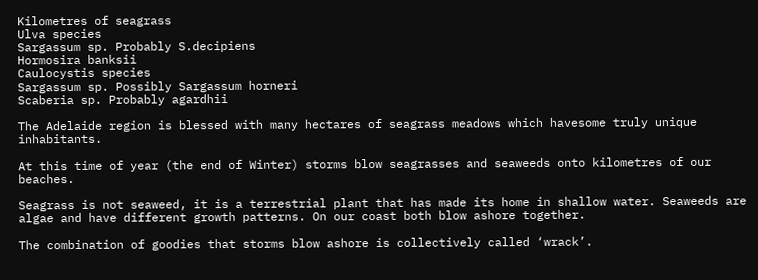Kilometres of seagrass
Ulva species
Sargassum sp. Probably S.decipiens
Hormosira banksii
Caulocystis species
Sargassum sp. Possibly Sargassum horneri
Scaberia sp. Probably agardhii

The Adelaide region is blessed with many hectares of seagrass meadows which havesome truly unique inhabitants.

At this time of year (the end of Winter) storms blow seagrasses and seaweeds onto kilometres of our beaches.

Seagrass is not seaweed, it is a terrestrial plant that has made its home in shallow water. Seaweeds are algae and have different growth patterns. On our coast both blow ashore together.

The combination of goodies that storms blow ashore is collectively called ‘wrack’.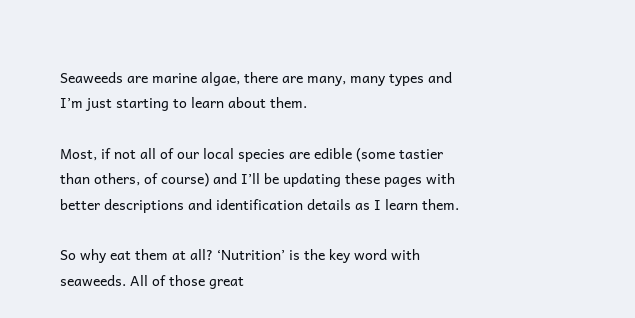Seaweeds are marine algae, there are many, many types and I’m just starting to learn about them.

Most, if not all of our local species are edible (some tastier than others, of course) and I’ll be updating these pages with better descriptions and identification details as I learn them.

So why eat them at all? ‘Nutrition’ is the key word with seaweeds. All of those great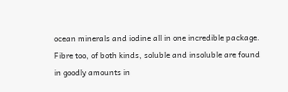ocean minerals and iodine all in one incredible package. Fibre too, of both kinds, soluble and insoluble are found in goodly amounts in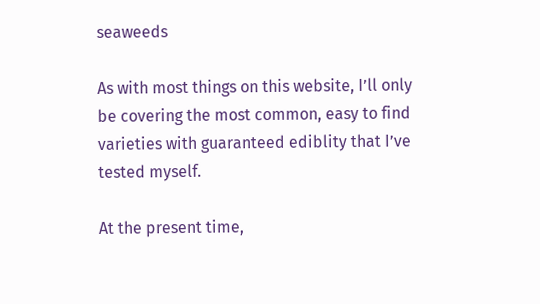seaweeds

As with most things on this website, I’ll only be covering the most common, easy to find varieties with guaranteed ediblity that I’ve tested myself.

At the present time,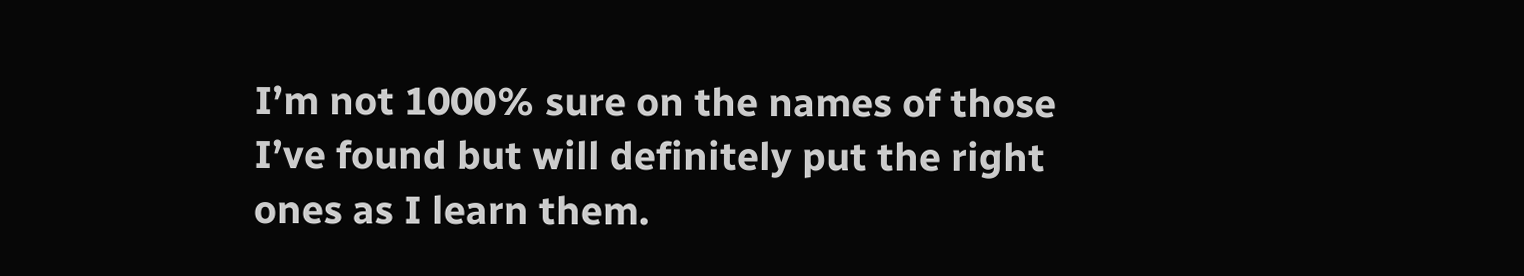I’m not 1000% sure on the names of those I’ve found but will definitely put the right ones as I learn them.